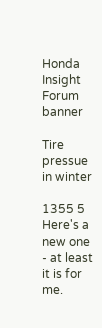Honda Insight Forum banner

Tire pressue in winter

1355 5
Here's a new one - at least it is for me.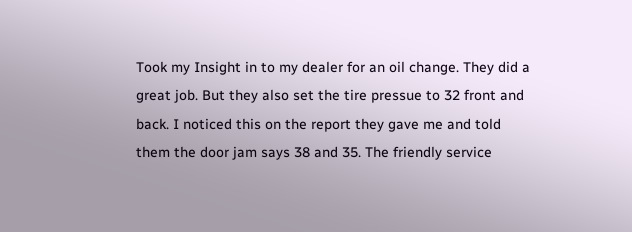Took my Insight in to my dealer for an oil change. They did a great job. But they also set the tire pressue to 32 front and back. I noticed this on the report they gave me and told them the door jam says 38 and 35. The friendly service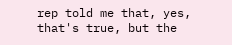rep told me that, yes, that's true, but the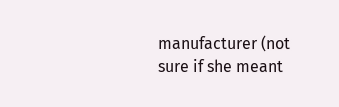manufacturer (not sure if she meant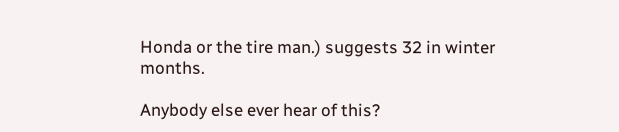Honda or the tire man.) suggests 32 in winter months.

Anybody else ever hear of this?